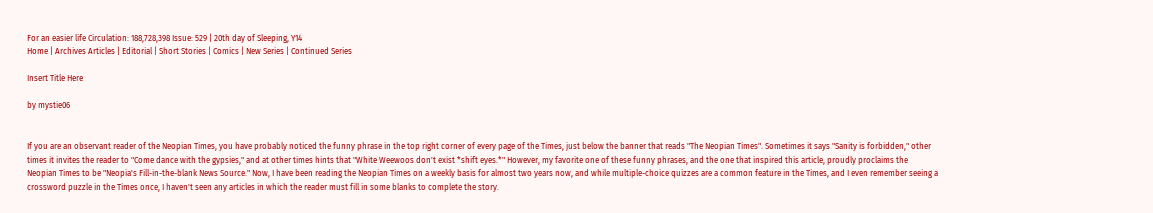For an easier life Circulation: 188,728,398 Issue: 529 | 20th day of Sleeping, Y14
Home | Archives Articles | Editorial | Short Stories | Comics | New Series | Continued Series

Insert Title Here

by mystie06


If you are an observant reader of the Neopian Times, you have probably noticed the funny phrase in the top right corner of every page of the Times, just below the banner that reads "The Neopian Times". Sometimes it says "Sanity is forbidden," other times it invites the reader to "Come dance with the gypsies," and at other times hints that "White Weewoos don't exist *shift eyes.*" However, my favorite one of these funny phrases, and the one that inspired this article, proudly proclaims the Neopian Times to be "Neopia's Fill-in-the-blank News Source." Now, I have been reading the Neopian Times on a weekly basis for almost two years now, and while multiple-choice quizzes are a common feature in the Times, and I even remember seeing a crossword puzzle in the Times once, I haven't seen any articles in which the reader must fill in some blanks to complete the story.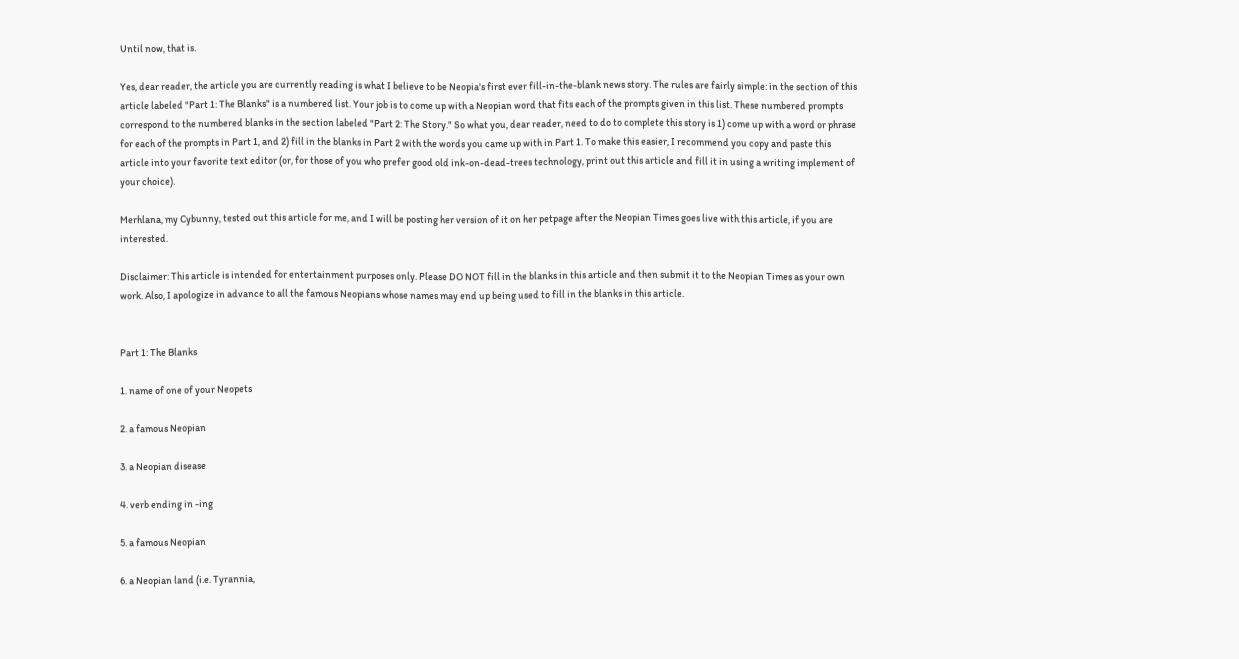Until now, that is.

Yes, dear reader, the article you are currently reading is what I believe to be Neopia's first ever fill-in-the-blank news story. The rules are fairly simple: in the section of this article labeled "Part 1: The Blanks" is a numbered list. Your job is to come up with a Neopian word that fits each of the prompts given in this list. These numbered prompts correspond to the numbered blanks in the section labeled "Part 2: The Story." So what you, dear reader, need to do to complete this story is 1) come up with a word or phrase for each of the prompts in Part 1, and 2) fill in the blanks in Part 2 with the words you came up with in Part 1. To make this easier, I recommend you copy and paste this article into your favorite text editor (or, for those of you who prefer good old ink-on-dead-trees technology, print out this article and fill it in using a writing implement of your choice).

Merhlana, my Cybunny, tested out this article for me, and I will be posting her version of it on her petpage after the Neopian Times goes live with this article, if you are interested.

Disclaimer: This article is intended for entertainment purposes only. Please DO NOT fill in the blanks in this article and then submit it to the Neopian Times as your own work. Also, I apologize in advance to all the famous Neopians whose names may end up being used to fill in the blanks in this article.


Part 1: The Blanks

1. name of one of your Neopets

2. a famous Neopian

3. a Neopian disease

4. verb ending in -ing

5. a famous Neopian

6. a Neopian land (i.e. Tyrannia,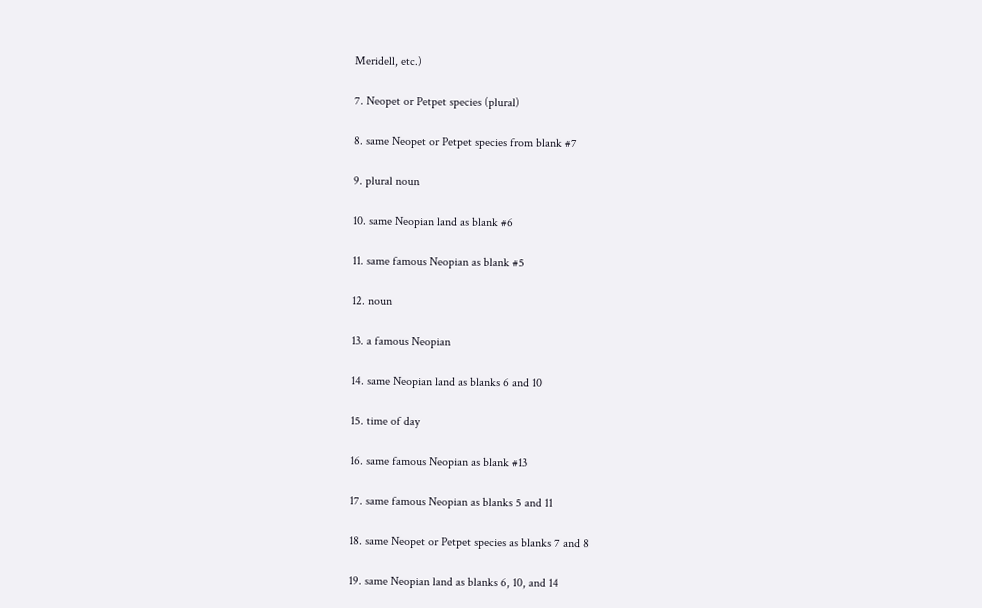Meridell, etc.)

7. Neopet or Petpet species (plural)

8. same Neopet or Petpet species from blank #7

9. plural noun

10. same Neopian land as blank #6

11. same famous Neopian as blank #5

12. noun

13. a famous Neopian

14. same Neopian land as blanks 6 and 10

15. time of day

16. same famous Neopian as blank #13

17. same famous Neopian as blanks 5 and 11

18. same Neopet or Petpet species as blanks 7 and 8

19. same Neopian land as blanks 6, 10, and 14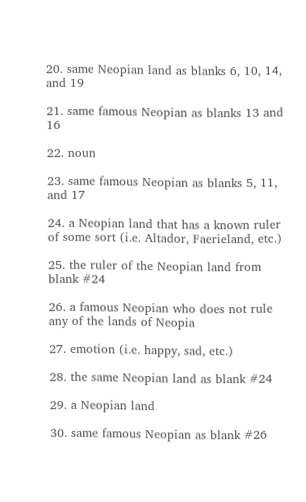20. same Neopian land as blanks 6, 10, 14, and 19

21. same famous Neopian as blanks 13 and 16

22. noun

23. same famous Neopian as blanks 5, 11, and 17

24. a Neopian land that has a known ruler of some sort (i.e. Altador, Faerieland, etc.)

25. the ruler of the Neopian land from blank #24

26. a famous Neopian who does not rule any of the lands of Neopia

27. emotion (i.e. happy, sad, etc.)

28. the same Neopian land as blank #24

29. a Neopian land

30. same famous Neopian as blank #26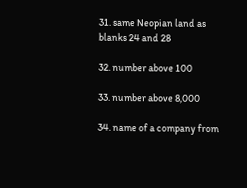31. same Neopian land as blanks 24 and 28

32. number above 100

33. number above 8,000

34. name of a company from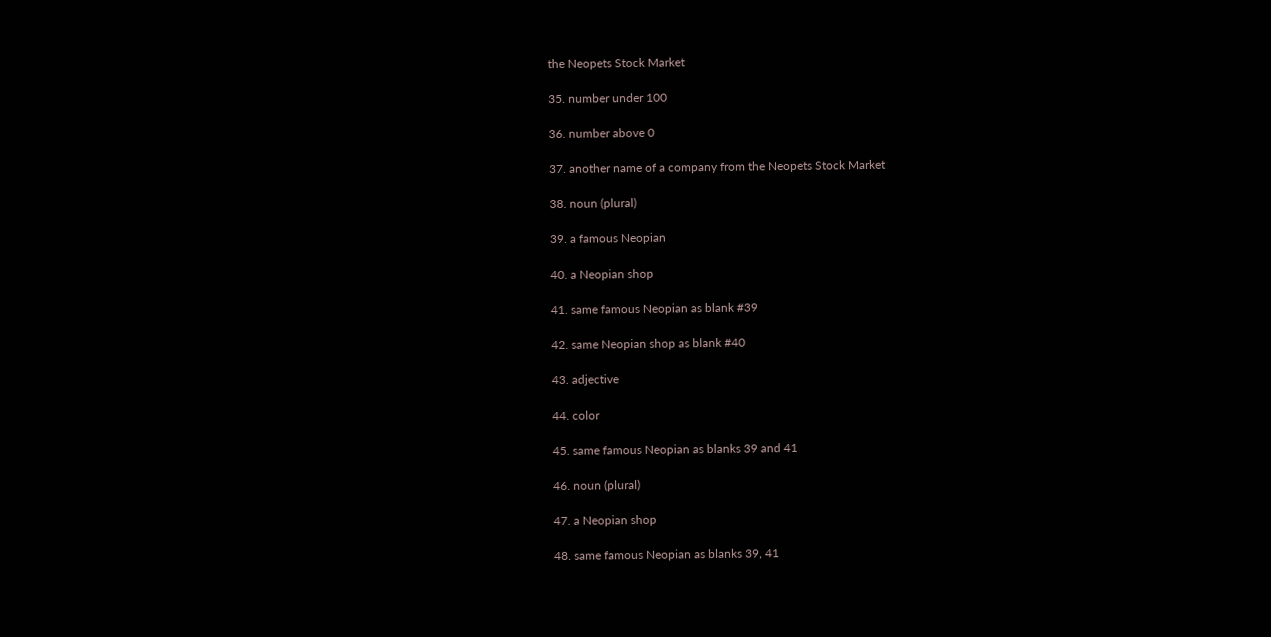the Neopets Stock Market

35. number under 100

36. number above 0

37. another name of a company from the Neopets Stock Market

38. noun (plural)

39. a famous Neopian

40. a Neopian shop

41. same famous Neopian as blank #39

42. same Neopian shop as blank #40

43. adjective

44. color

45. same famous Neopian as blanks 39 and 41

46. noun (plural)

47. a Neopian shop

48. same famous Neopian as blanks 39, 41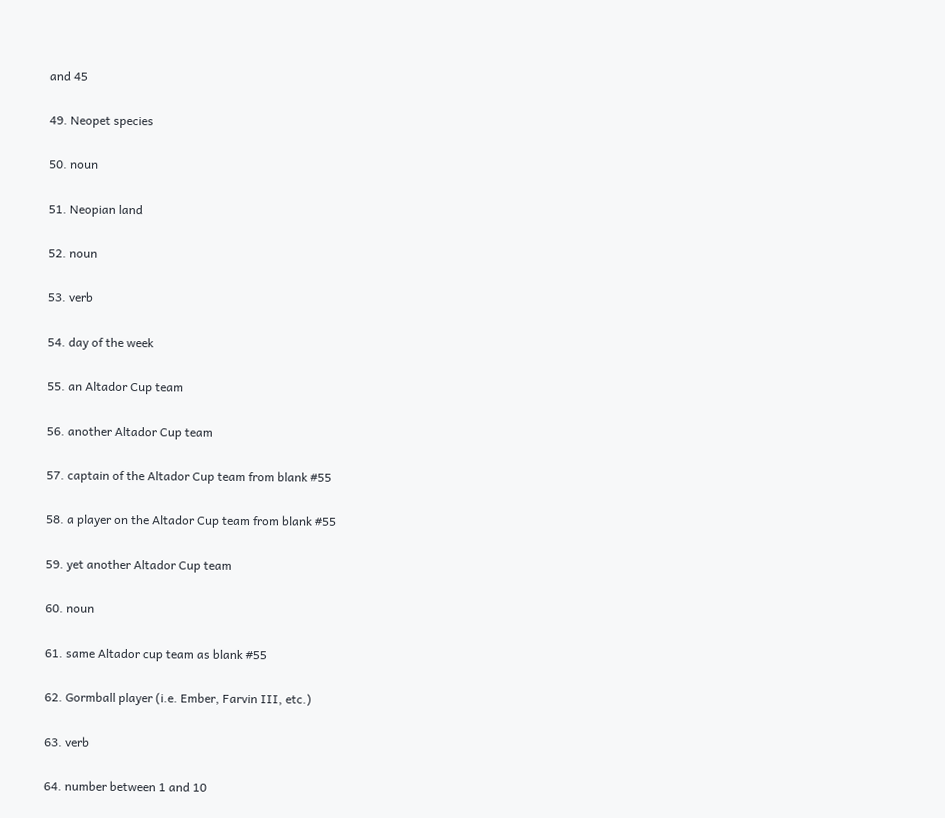and 45

49. Neopet species

50. noun

51. Neopian land

52. noun

53. verb

54. day of the week

55. an Altador Cup team

56. another Altador Cup team

57. captain of the Altador Cup team from blank #55

58. a player on the Altador Cup team from blank #55

59. yet another Altador Cup team

60. noun

61. same Altador cup team as blank #55

62. Gormball player (i.e. Ember, Farvin III, etc.)

63. verb

64. number between 1 and 10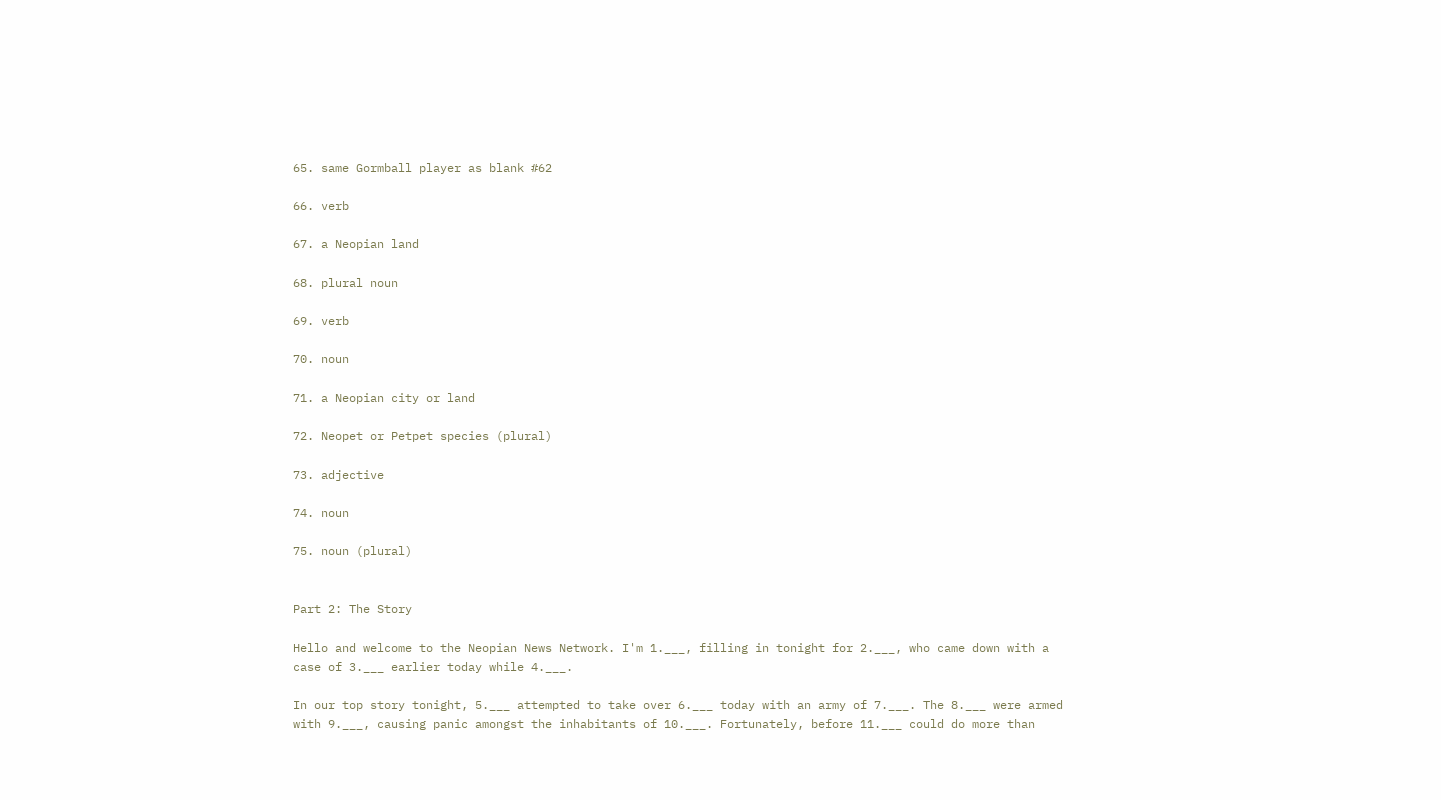65. same Gormball player as blank #62

66. verb

67. a Neopian land

68. plural noun

69. verb

70. noun

71. a Neopian city or land

72. Neopet or Petpet species (plural)

73. adjective

74. noun

75. noun (plural)


Part 2: The Story

Hello and welcome to the Neopian News Network. I'm 1.___, filling in tonight for 2.___, who came down with a case of 3.___ earlier today while 4.___.

In our top story tonight, 5.___ attempted to take over 6.___ today with an army of 7.___. The 8.___ were armed with 9.___, causing panic amongst the inhabitants of 10.___. Fortunately, before 11.___ could do more than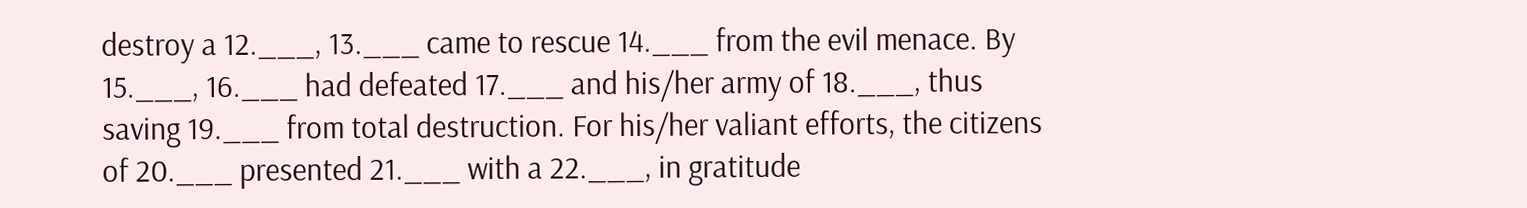destroy a 12.___, 13.___ came to rescue 14.___ from the evil menace. By 15.___, 16.___ had defeated 17.___ and his/her army of 18.___, thus saving 19.___ from total destruction. For his/her valiant efforts, the citizens of 20.___ presented 21.___ with a 22.___, in gratitude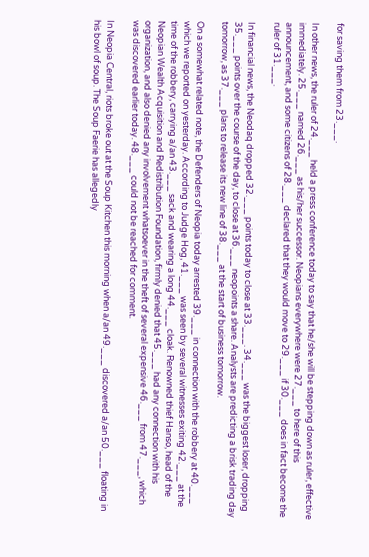for saving them from 23.___.

In other news, the ruler of 24.___ held a press conference today to say that he/she will be stepping down as ruler, effective immediately. 25.___ named 26.___ as his/her successor. Neopians everywhere were 27.___ to here of this announcement, and some citizens of 28.___ declared that they would move to 29.___ if 30.___ does in fact become the ruler of 31.___.

In financial news, the Neodaq dropped 32.___ points today to close at 33.___. 34.___ was the biggest loser, dropping 35.___ points over the course of the day, to close at 36.___ neopoints a share. Analysts are predicting a brisk trading day tomorrow, as 37.___ plans to release its new line of 38.___ at the start of business tomorrow.

On a somewhat related note, the Defenders of Neopia today arrested 39.___ in connection with the robbery at 40.___ which we reported on yesterday. According to Judge Hog, 41.___ was seen by several witnesses exiting 42.___ at the time of the robbery, carrying a/an 43.___ sack and wearing a long 44.___ cloak. Renowned thief Hanso, head of the Neopian Wealth Acquisition and Redistribution Foundation, firmly denied that 45.___ had any connection with his organization, and also denied any involvement whatsoever in the theft of several expensive 46.___ from 47.___, which was discovered earlier today. 48.___ could not be reached for comment.

In Neopia Central, riots broke out at the Soup Kitchen this morning when a/an 49.___ discovered a/an 50.___ floating in his bowl of soup. The Soup Faerie has allegedly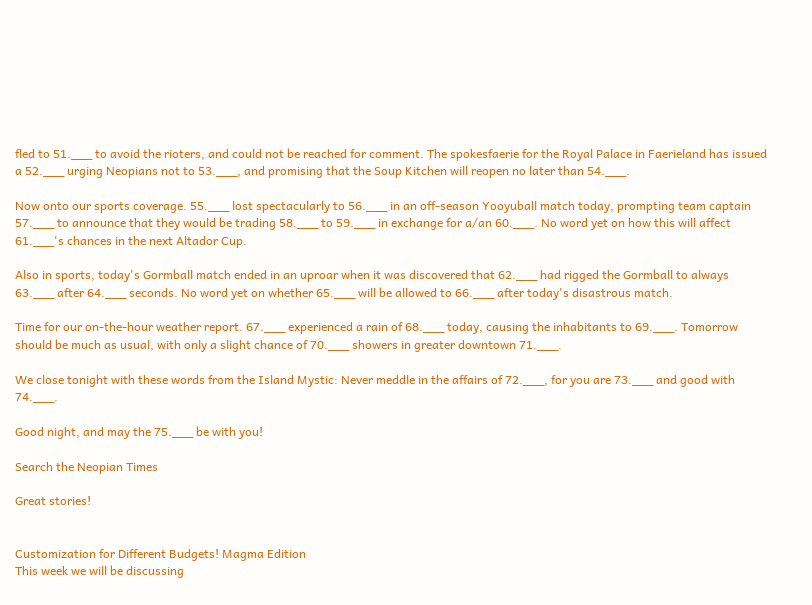fled to 51.___ to avoid the rioters, and could not be reached for comment. The spokesfaerie for the Royal Palace in Faerieland has issued a 52.___ urging Neopians not to 53.___, and promising that the Soup Kitchen will reopen no later than 54.___.

Now onto our sports coverage. 55.___ lost spectacularly to 56.___ in an off-season Yooyuball match today, prompting team captain 57.___ to announce that they would be trading 58.___ to 59.___ in exchange for a/an 60.___. No word yet on how this will affect 61.___'s chances in the next Altador Cup.

Also in sports, today's Gormball match ended in an uproar when it was discovered that 62.___ had rigged the Gormball to always 63.___ after 64.___ seconds. No word yet on whether 65.___ will be allowed to 66.___ after today's disastrous match.

Time for our on-the-hour weather report. 67.___ experienced a rain of 68.___ today, causing the inhabitants to 69.___. Tomorrow should be much as usual, with only a slight chance of 70.___ showers in greater downtown 71.___.

We close tonight with these words from the Island Mystic: Never meddle in the affairs of 72.___, for you are 73.___ and good with 74.___.

Good night, and may the 75.___ be with you!

Search the Neopian Times

Great stories!


Customization for Different Budgets! Magma Edition
This week we will be discussing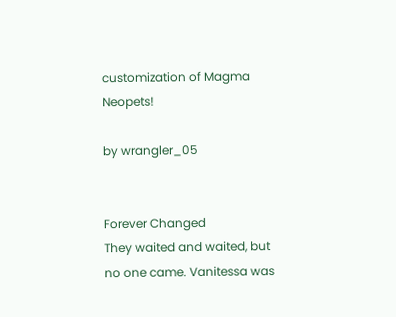customization of Magma Neopets!

by wrangler_05


Forever Changed
They waited and waited, but no one came. Vanitessa was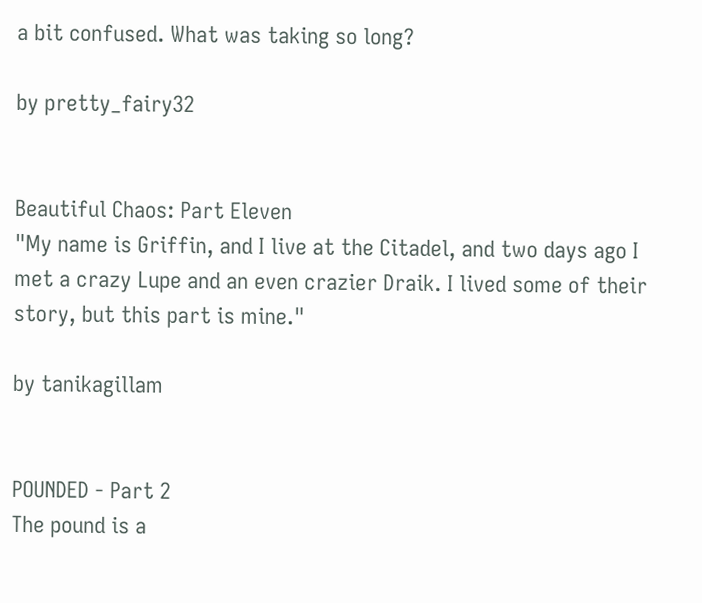a bit confused. What was taking so long?

by pretty_fairy32


Beautiful Chaos: Part Eleven
"My name is Griffin, and I live at the Citadel, and two days ago I met a crazy Lupe and an even crazier Draik. I lived some of their story, but this part is mine."

by tanikagillam


POUNDED - Part 2
The pound is a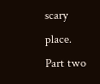scary place. Part two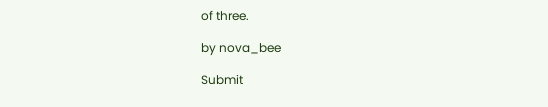of three.

by nova_bee

Submit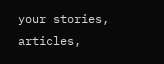your stories, articles,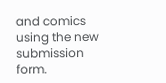and comics using the new submission form.